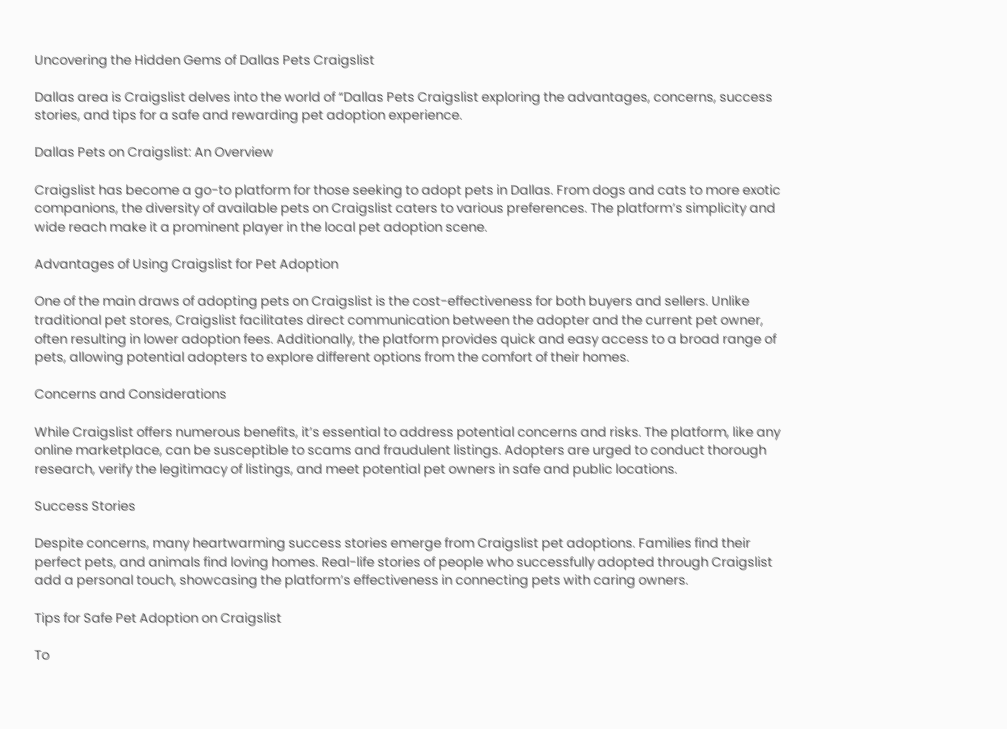Uncovering the Hidden Gems of Dallas Pets Craigslist

Dallas area is Craigslist delves into the world of “Dallas Pets Craigslist exploring the advantages, concerns, success stories, and tips for a safe and rewarding pet adoption experience.

Dallas Pets on Craigslist: An Overview

Craigslist has become a go-to platform for those seeking to adopt pets in Dallas. From dogs and cats to more exotic companions, the diversity of available pets on Craigslist caters to various preferences. The platform’s simplicity and wide reach make it a prominent player in the local pet adoption scene.

Advantages of Using Craigslist for Pet Adoption

One of the main draws of adopting pets on Craigslist is the cost-effectiveness for both buyers and sellers. Unlike traditional pet stores, Craigslist facilitates direct communication between the adopter and the current pet owner, often resulting in lower adoption fees. Additionally, the platform provides quick and easy access to a broad range of pets, allowing potential adopters to explore different options from the comfort of their homes.

Concerns and Considerations

While Craigslist offers numerous benefits, it’s essential to address potential concerns and risks. The platform, like any online marketplace, can be susceptible to scams and fraudulent listings. Adopters are urged to conduct thorough research, verify the legitimacy of listings, and meet potential pet owners in safe and public locations.

Success Stories

Despite concerns, many heartwarming success stories emerge from Craigslist pet adoptions. Families find their perfect pets, and animals find loving homes. Real-life stories of people who successfully adopted through Craigslist add a personal touch, showcasing the platform’s effectiveness in connecting pets with caring owners.

Tips for Safe Pet Adoption on Craigslist

To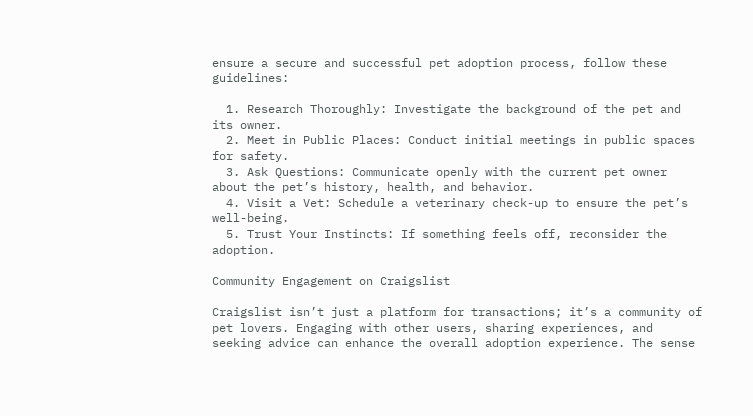ensure a secure and successful pet adoption process, follow these guidelines:

  1. Research Thoroughly: Investigate the background of the pet and its owner.
  2. Meet in Public Places: Conduct initial meetings in public spaces for safety.
  3. Ask Questions: Communicate openly with the current pet owner about the pet’s history, health, and behavior.
  4. Visit a Vet: Schedule a veterinary check-up to ensure the pet’s well-being.
  5. Trust Your Instincts: If something feels off, reconsider the adoption.

Community Engagement on Craigslist

Craigslist isn’t just a platform for transactions; it’s a community of pet lovers. Engaging with other users, sharing experiences, and seeking advice can enhance the overall adoption experience. The sense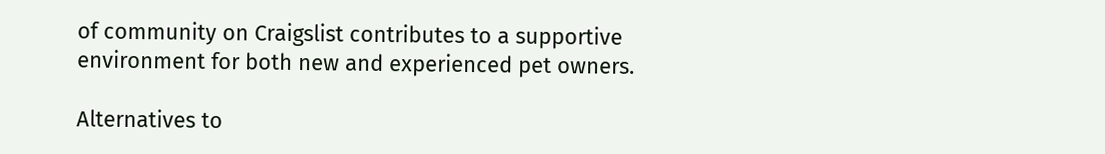of community on Craigslist contributes to a supportive environment for both new and experienced pet owners.

Alternatives to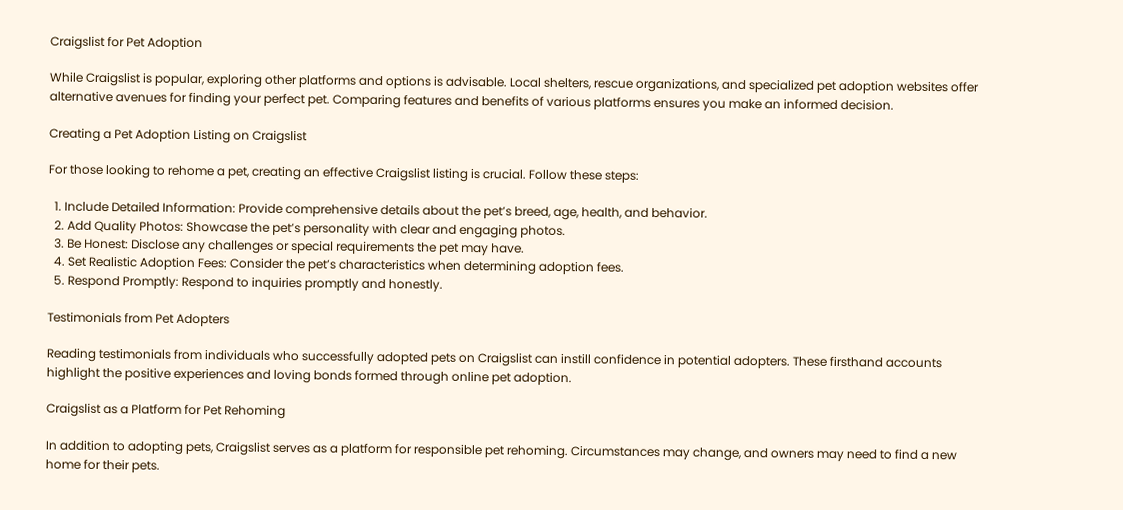Craigslist for Pet Adoption

While Craigslist is popular, exploring other platforms and options is advisable. Local shelters, rescue organizations, and specialized pet adoption websites offer alternative avenues for finding your perfect pet. Comparing features and benefits of various platforms ensures you make an informed decision.

Creating a Pet Adoption Listing on Craigslist

For those looking to rehome a pet, creating an effective Craigslist listing is crucial. Follow these steps:

  1. Include Detailed Information: Provide comprehensive details about the pet’s breed, age, health, and behavior.
  2. Add Quality Photos: Showcase the pet’s personality with clear and engaging photos.
  3. Be Honest: Disclose any challenges or special requirements the pet may have.
  4. Set Realistic Adoption Fees: Consider the pet’s characteristics when determining adoption fees.
  5. Respond Promptly: Respond to inquiries promptly and honestly.

Testimonials from Pet Adopters

Reading testimonials from individuals who successfully adopted pets on Craigslist can instill confidence in potential adopters. These firsthand accounts highlight the positive experiences and loving bonds formed through online pet adoption.

Craigslist as a Platform for Pet Rehoming

In addition to adopting pets, Craigslist serves as a platform for responsible pet rehoming. Circumstances may change, and owners may need to find a new home for their pets.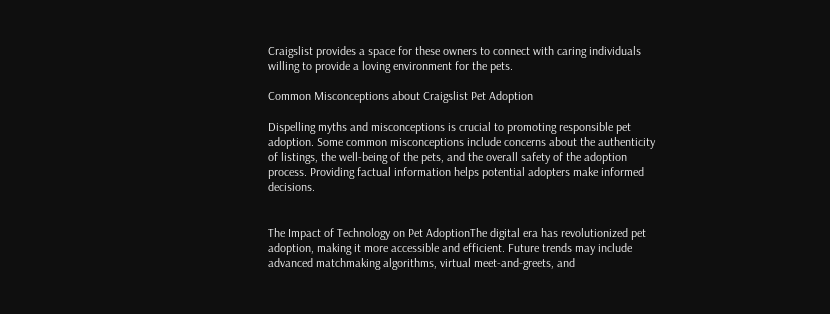Craigslist provides a space for these owners to connect with caring individuals willing to provide a loving environment for the pets.

Common Misconceptions about Craigslist Pet Adoption

Dispelling myths and misconceptions is crucial to promoting responsible pet adoption. Some common misconceptions include concerns about the authenticity of listings, the well-being of the pets, and the overall safety of the adoption process. Providing factual information helps potential adopters make informed decisions.


The Impact of Technology on Pet AdoptionThe digital era has revolutionized pet adoption, making it more accessible and efficient. Future trends may include advanced matchmaking algorithms, virtual meet-and-greets, and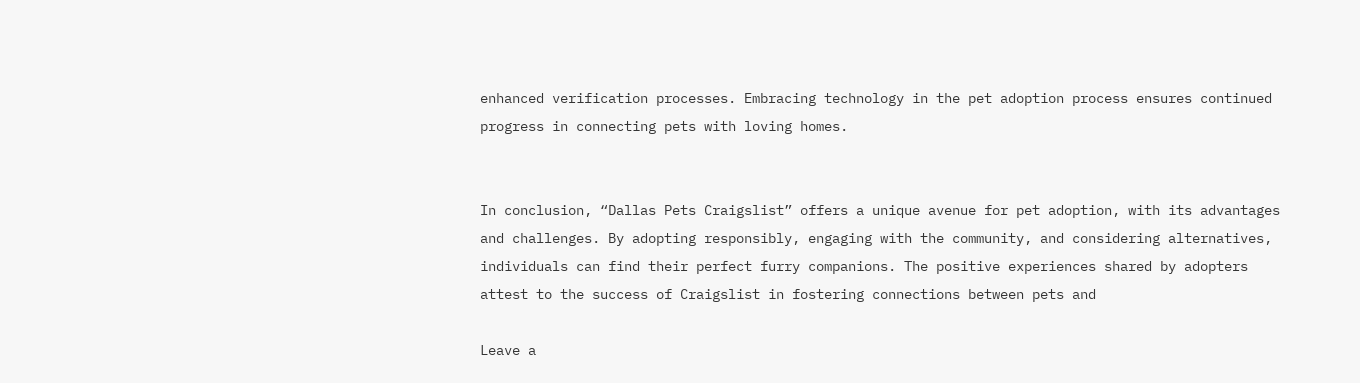enhanced verification processes. Embracing technology in the pet adoption process ensures continued progress in connecting pets with loving homes.


In conclusion, “Dallas Pets Craigslist” offers a unique avenue for pet adoption, with its advantages and challenges. By adopting responsibly, engaging with the community, and considering alternatives, individuals can find their perfect furry companions. The positive experiences shared by adopters attest to the success of Craigslist in fostering connections between pets and

Leave a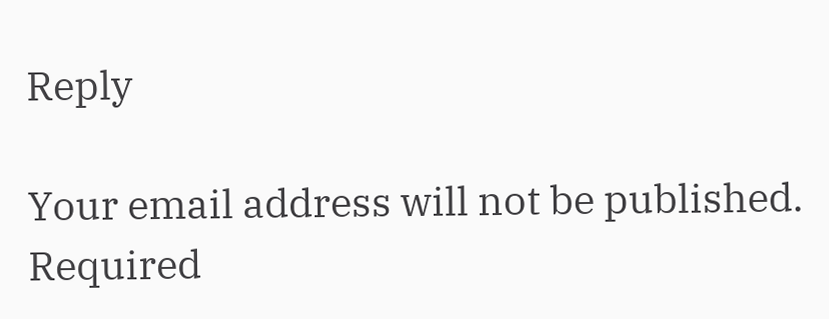Reply

Your email address will not be published. Required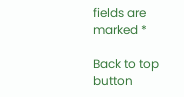fields are marked *

Back to top button